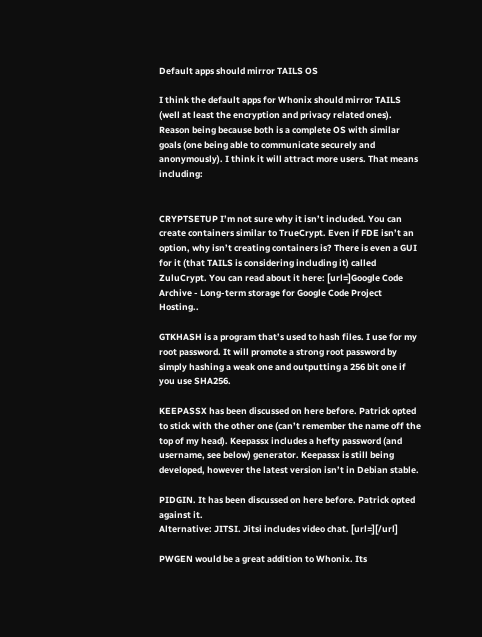Default apps should mirror TAILS OS

I think the default apps for Whonix should mirror TAILS (well at least the encryption and privacy related ones). Reason being because both is a complete OS with similar goals (one being able to communicate securely and anonymously). I think it will attract more users. That means including:


CRYPTSETUP I’m not sure why it isn’t included. You can create containers similar to TrueCrypt. Even if FDE isn’t an option, why isn’t creating containers is? There is even a GUI for it (that TAILS is considering including it) called ZuluCrypt. You can read about it here: [url=]Google Code Archive - Long-term storage for Google Code Project Hosting..

GTKHASH is a program that’s used to hash files. I use for my root password. It will promote a strong root password by simply hashing a weak one and outputting a 256 bit one if you use SHA256.

KEEPASSX has been discussed on here before. Patrick opted to stick with the other one (can’t remember the name off the top of my head). Keepassx includes a hefty password (and username, see below) generator. Keepassx is still being developed, however the latest version isn’t in Debian stable.

PIDGIN. It has been discussed on here before. Patrick opted against it.
Alternative: JITSI. Jitsi includes video chat. [url=][/url]

PWGEN would be a great addition to Whonix. Its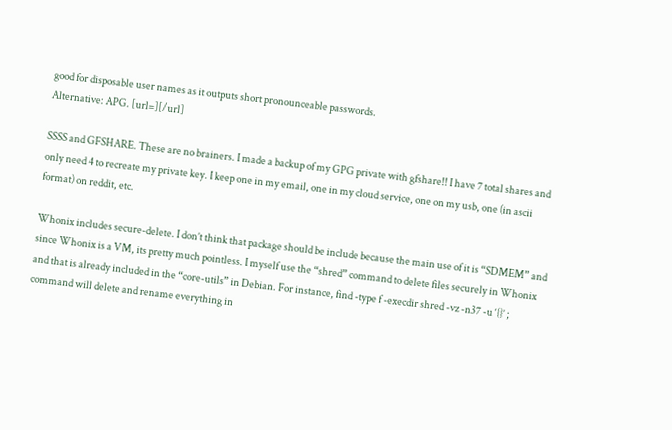good for disposable user names as it outputs short pronounceable passwords.
Alternative: APG. [url=][/url]

SSSS and GFSHARE. These are no brainers. I made a backup of my GPG private with gfshare!! I have 7 total shares and only need 4 to recreate my private key. I keep one in my email, one in my cloud service, one on my usb, one (in ascii format) on reddit, etc.

Whonix includes secure-delete. I don’t think that package should be include because the main use of it is “SDMEM” and since Whonix is a VM, its pretty much pointless. I myself use the “shred” command to delete files securely in Whonix and that is already included in the “core-utils” in Debian. For instance, find -type f -execdir shred -vz -n37 -u ‘{}’ ; command will delete and rename everything in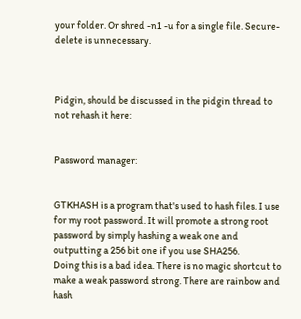your folder. Or shred -n1 -u for a single file. Secure-delete is unnecessary.



Pidgin, should be discussed in the pidgin thread to not rehash it here:


Password manager:


GTKHASH is a program that's used to hash files. I use for my root password. It will promote a strong root password by simply hashing a weak one and outputting a 256 bit one if you use SHA256.
Doing this is a bad idea. There is no magic shortcut to make a weak password strong. There are rainbow and hash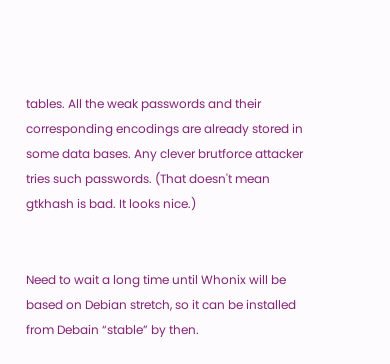tables. All the weak passwords and their corresponding encodings are already stored in some data bases. Any clever brutforce attacker tries such passwords. (That doesn't mean gtkhash is bad. It looks nice.)


Need to wait a long time until Whonix will be based on Debian stretch, so it can be installed from Debain “stable” by then.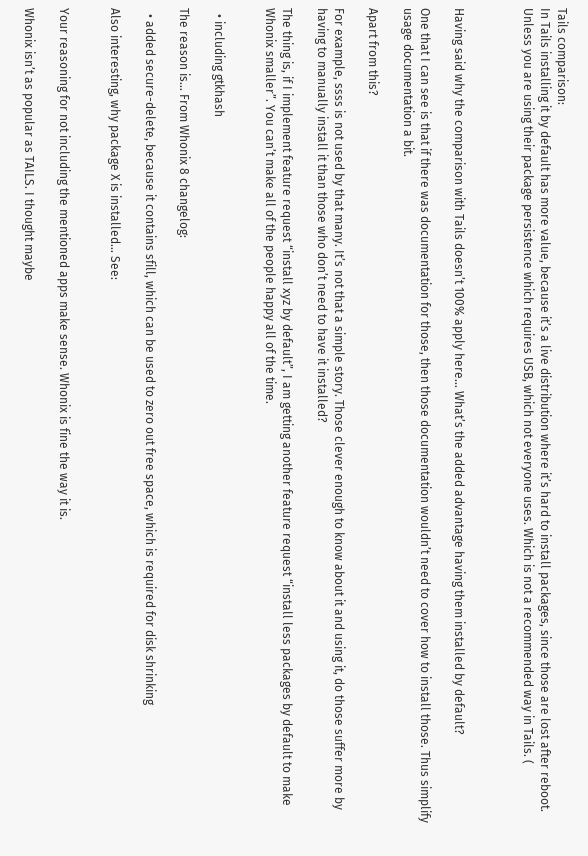Tails comparison:
In Tails installing it by default has more value, because it’s a live distribution where it’s hard to install packages, since those are lost after reboot. Unless you are using their package persistence which requires USB, which not everyone uses. Which is not a recommended way in Tails. (



Having said why the comparison with Tails doesn’t 100% apply here… What’s the added advantage having them installed by default?

One that I can see is that if there was documentation for those, then those documentation wouldn’t need to cover how to install those. Thus simplify usage documentation a bit.

Apart from this?

For example, ssss is not used by that many. It’s not that a simple story. Those clever enough to know about it and using it, do those suffer more by having to manually install it than those who don’t need to have it installed?

The thing is, if I implement feature request “install xyz by default”, I am getting another feature request “install less packages by default to make Whonix smaller”. You can’t make all of the people happy all of the time.


  • including gtkhash

The reason is… From Whonix 8 changelog:

  • added secure-delete, because it contains sfill, which can be used to zero out free space, which is required for disk shrinking

Also interesting, why package X is installed… See:


Your reasoning for not including the mentioned apps make sense. Whonix is fine the way it is.

Whonix isn’t as popular as TAILS. I thought maybe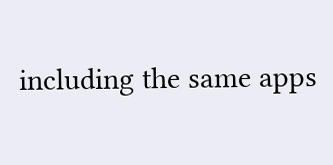including the same apps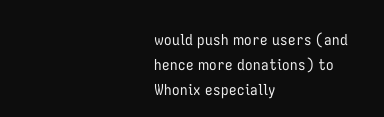would push more users (and hence more donations) to Whonix especially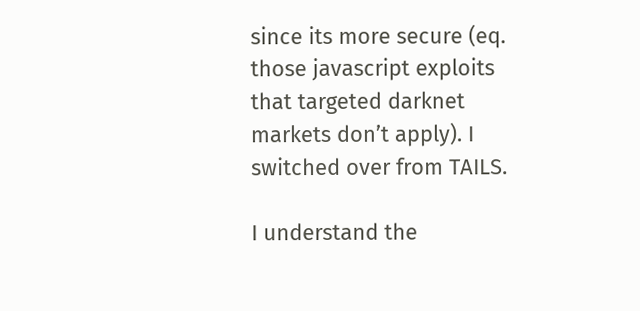since its more secure (eq. those javascript exploits that targeted darknet markets don’t apply). I switched over from TAILS.

I understand the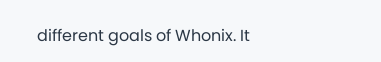different goals of Whonix. It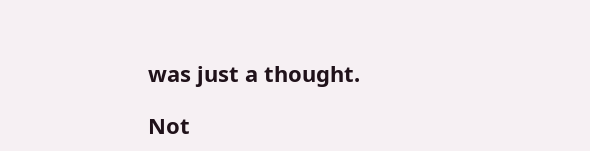was just a thought.

Not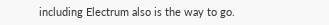including Electrum also is the way to go.